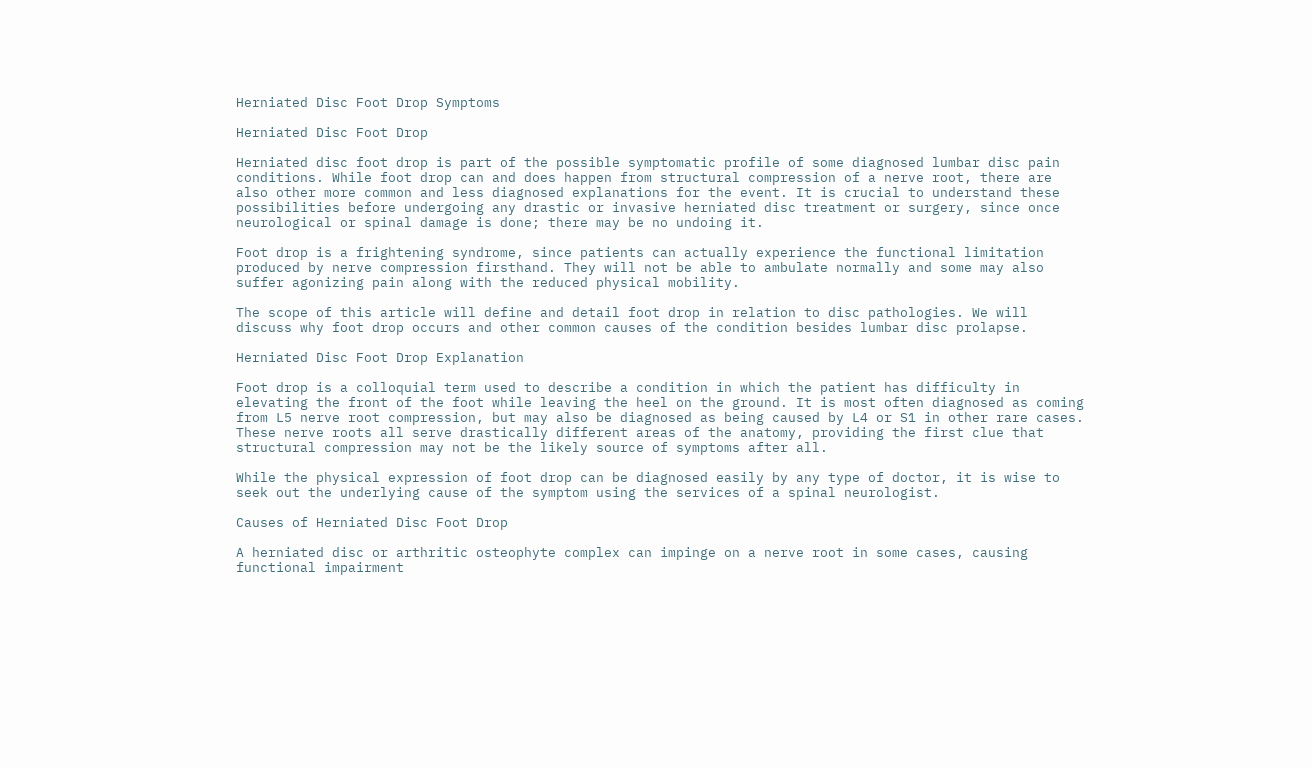Herniated Disc Foot Drop Symptoms

Herniated Disc Foot Drop

Herniated disc foot drop is part of the possible symptomatic profile of some diagnosed lumbar disc pain conditions. While foot drop can and does happen from structural compression of a nerve root, there are also other more common and less diagnosed explanations for the event. It is crucial to understand these possibilities before undergoing any drastic or invasive herniated disc treatment or surgery, since once neurological or spinal damage is done; there may be no undoing it.

Foot drop is a frightening syndrome, since patients can actually experience the functional limitation produced by nerve compression firsthand. They will not be able to ambulate normally and some may also suffer agonizing pain along with the reduced physical mobility.

The scope of this article will define and detail foot drop in relation to disc pathologies. We will discuss why foot drop occurs and other common causes of the condition besides lumbar disc prolapse.

Herniated Disc Foot Drop Explanation

Foot drop is a colloquial term used to describe a condition in which the patient has difficulty in elevating the front of the foot while leaving the heel on the ground. It is most often diagnosed as coming from L5 nerve root compression, but may also be diagnosed as being caused by L4 or S1 in other rare cases. These nerve roots all serve drastically different areas of the anatomy, providing the first clue that structural compression may not be the likely source of symptoms after all.

While the physical expression of foot drop can be diagnosed easily by any type of doctor, it is wise to seek out the underlying cause of the symptom using the services of a spinal neurologist.

Causes of Herniated Disc Foot Drop

A herniated disc or arthritic osteophyte complex can impinge on a nerve root in some cases, causing functional impairment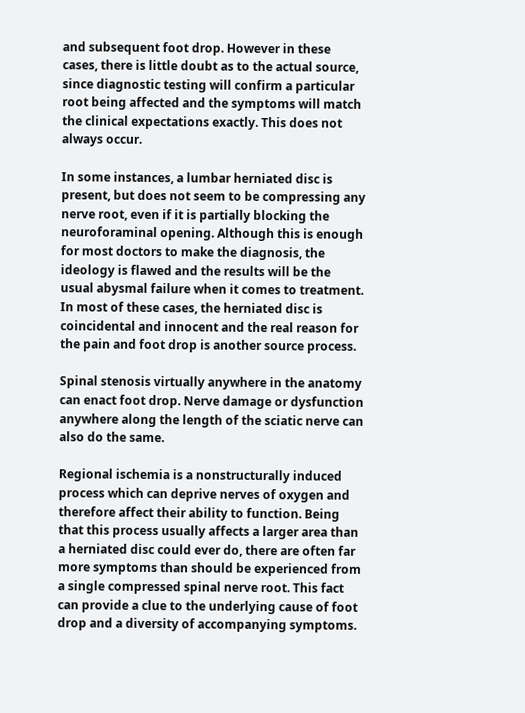and subsequent foot drop. However in these cases, there is little doubt as to the actual source, since diagnostic testing will confirm a particular root being affected and the symptoms will match the clinical expectations exactly. This does not always occur.

In some instances, a lumbar herniated disc is present, but does not seem to be compressing any nerve root, even if it is partially blocking the neuroforaminal opening. Although this is enough for most doctors to make the diagnosis, the ideology is flawed and the results will be the usual abysmal failure when it comes to treatment. In most of these cases, the herniated disc is coincidental and innocent and the real reason for the pain and foot drop is another source process.

Spinal stenosis virtually anywhere in the anatomy can enact foot drop. Nerve damage or dysfunction anywhere along the length of the sciatic nerve can also do the same.

Regional ischemia is a nonstructurally induced process which can deprive nerves of oxygen and therefore affect their ability to function. Being that this process usually affects a larger area than a herniated disc could ever do, there are often far more symptoms than should be experienced from a single compressed spinal nerve root. This fact can provide a clue to the underlying cause of foot drop and a diversity of accompanying symptoms.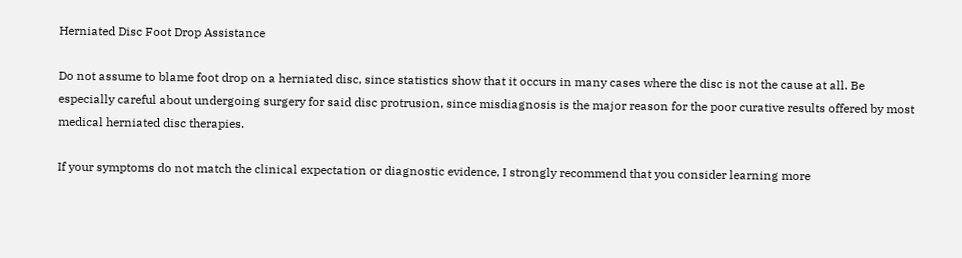Herniated Disc Foot Drop Assistance

Do not assume to blame foot drop on a herniated disc, since statistics show that it occurs in many cases where the disc is not the cause at all. Be especially careful about undergoing surgery for said disc protrusion, since misdiagnosis is the major reason for the poor curative results offered by most medical herniated disc therapies.

If your symptoms do not match the clinical expectation or diagnostic evidence, I strongly recommend that you consider learning more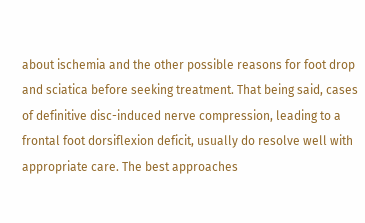about ischemia and the other possible reasons for foot drop and sciatica before seeking treatment. That being said, cases of definitive disc-induced nerve compression, leading to a frontal foot dorsiflexion deficit, usually do resolve well with appropriate care. The best approaches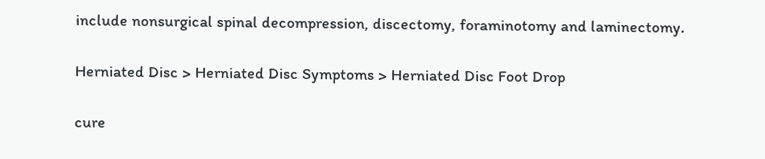include nonsurgical spinal decompression, discectomy, foraminotomy and laminectomy.

Herniated Disc > Herniated Disc Symptoms > Herniated Disc Foot Drop

cure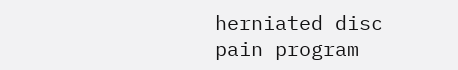herniated disc pain program